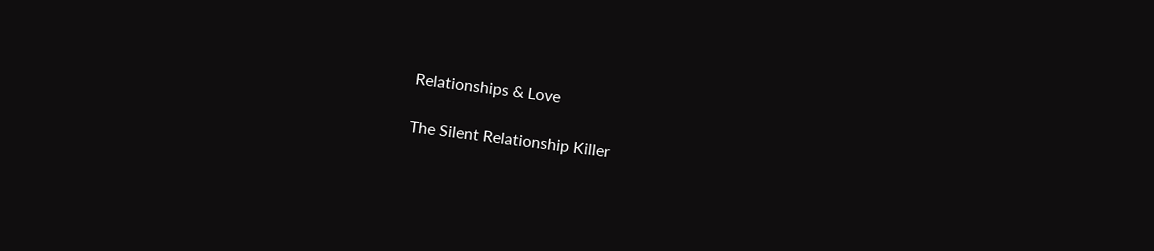Relationships & Love

The Silent Relationship Killer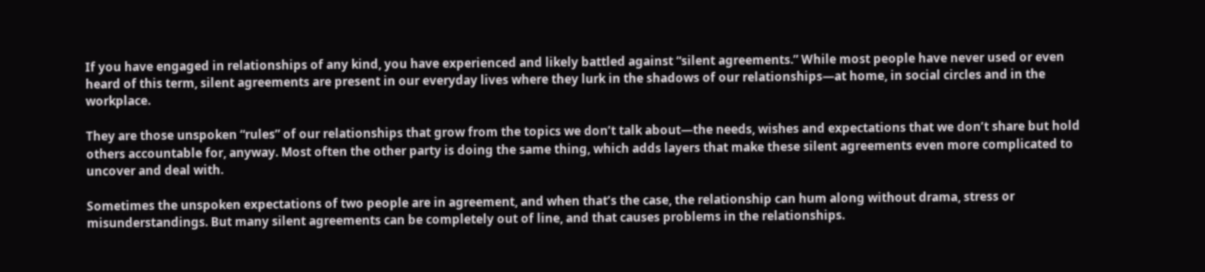If you have engaged in relationships of any kind, you have experienced and likely battled against “silent agreements.” While most people have never used or even heard of this term, silent agreements are present in our everyday lives where they lurk in the shadows of our relationships—at home, in social circles and in the workplace.

They are those unspoken “rules” of our relationships that grow from the topics we don’t talk about—the needs, wishes and expectations that we don’t share but hold others accountable for, anyway. Most often the other party is doing the same thing, which adds layers that make these silent agreements even more complicated to uncover and deal with.

Sometimes the unspoken expectations of two people are in agreement, and when that’s the case, the relationship can hum along without drama, stress or misunderstandings. But many silent agreements can be completely out of line, and that causes problems in the relationships.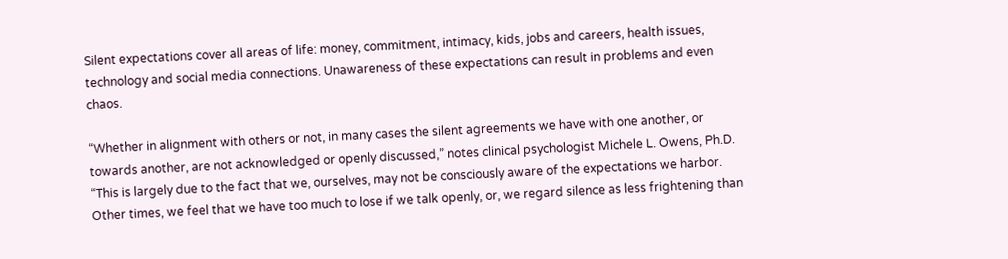Silent expectations cover all areas of life: money, commitment, intimacy, kids, jobs and careers, health issues, technology and social media connections. Unawareness of these expectations can result in problems and even chaos.

“Whether in alignment with others or not, in many cases the silent agreements we have with one another, or towards another, are not acknowledged or openly discussed,” notes clinical psychologist Michele L. Owens, Ph.D. “This is largely due to the fact that we, ourselves, may not be consciously aware of the expectations we harbor. Other times, we feel that we have too much to lose if we talk openly, or, we regard silence as less frightening than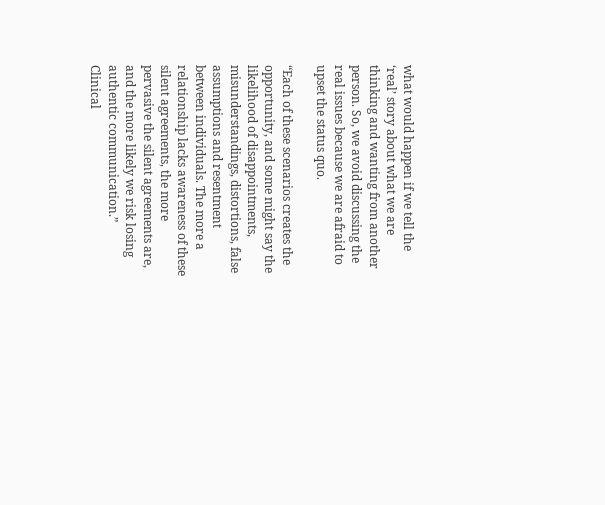what would happen if we tell the ‘real’ story about what we are thinking and wanting from another person. So, we avoid discussing the real issues because we are afraid to upset the status quo.

“Each of these scenarios creates the opportunity, and some might say the likelihood of disappointments, misunderstandings, distortions, false assumptions and resentment between individuals. The more a relationship lacks awareness of these silent agreements, the more pervasive the silent agreements are, and the more likely we risk losing authentic communication.”
Clinical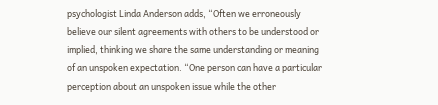psychologist Linda Anderson adds, “Often we erroneously believe our silent agreements with others to be understood or implied, thinking we share the same understanding or meaning of an unspoken expectation. “One person can have a particular perception about an unspoken issue while the other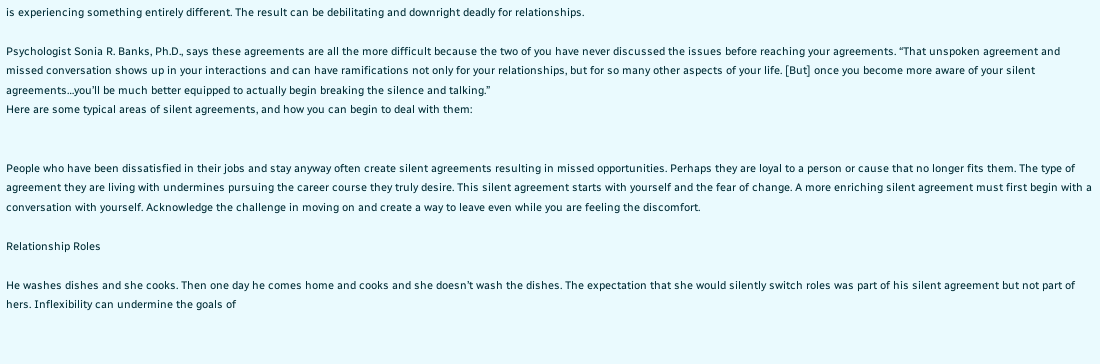is experiencing something entirely different. The result can be debilitating and downright deadly for relationships.

Psychologist Sonia R. Banks, Ph.D., says these agreements are all the more difficult because the two of you have never discussed the issues before reaching your agreements. “That unspoken agreement and missed conversation shows up in your interactions and can have ramifications not only for your relationships, but for so many other aspects of your life. [But] once you become more aware of your silent agreements…you’ll be much better equipped to actually begin breaking the silence and talking.”
Here are some typical areas of silent agreements, and how you can begin to deal with them:


People who have been dissatisfied in their jobs and stay anyway often create silent agreements resulting in missed opportunities. Perhaps they are loyal to a person or cause that no longer fits them. The type of agreement they are living with undermines pursuing the career course they truly desire. This silent agreement starts with yourself and the fear of change. A more enriching silent agreement must first begin with a conversation with yourself. Acknowledge the challenge in moving on and create a way to leave even while you are feeling the discomfort.

Relationship Roles

He washes dishes and she cooks. Then one day he comes home and cooks and she doesn’t wash the dishes. The expectation that she would silently switch roles was part of his silent agreement but not part of hers. Inflexibility can undermine the goals of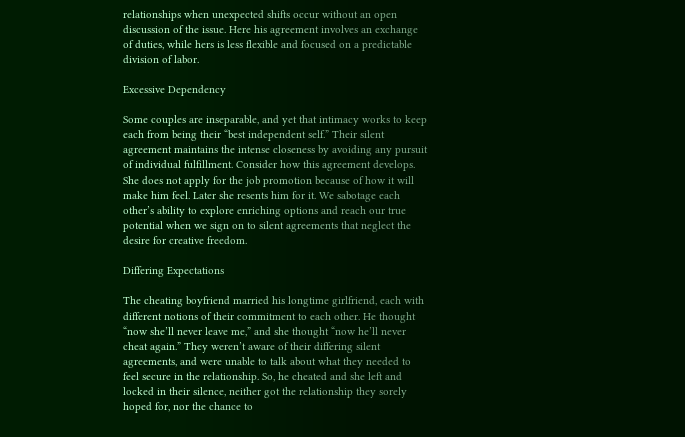relationships when unexpected shifts occur without an open discussion of the issue. Here his agreement involves an exchange of duties, while hers is less flexible and focused on a predictable division of labor.

Excessive Dependency

Some couples are inseparable, and yet that intimacy works to keep each from being their “best independent self.” Their silent agreement maintains the intense closeness by avoiding any pursuit of individual fulfillment. Consider how this agreement develops. She does not apply for the job promotion because of how it will make him feel. Later she resents him for it. We sabotage each other’s ability to explore enriching options and reach our true potential when we sign on to silent agreements that neglect the desire for creative freedom.

Differing Expectations

The cheating boyfriend married his longtime girlfriend, each with different notions of their commitment to each other. He thought “now she’ll never leave me,” and she thought “now he’ll never cheat again.” They weren’t aware of their differing silent agreements, and were unable to talk about what they needed to feel secure in the relationship. So, he cheated and she left and locked in their silence, neither got the relationship they sorely hoped for, nor the chance to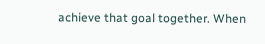achieve that goal together. When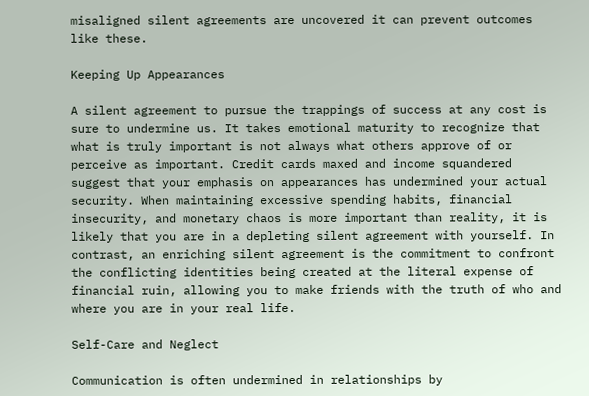misaligned silent agreements are uncovered it can prevent outcomes like these.

Keeping Up Appearances

A silent agreement to pursue the trappings of success at any cost is sure to undermine us. It takes emotional maturity to recognize that what is truly important is not always what others approve of or perceive as important. Credit cards maxed and income squandered suggest that your emphasis on appearances has undermined your actual security. When maintaining excessive spending habits, financial insecurity, and monetary chaos is more important than reality, it is likely that you are in a depleting silent agreement with yourself. In contrast, an enriching silent agreement is the commitment to confront the conflicting identities being created at the literal expense of financial ruin, allowing you to make friends with the truth of who and where you are in your real life.

Self-Care and Neglect

Communication is often undermined in relationships by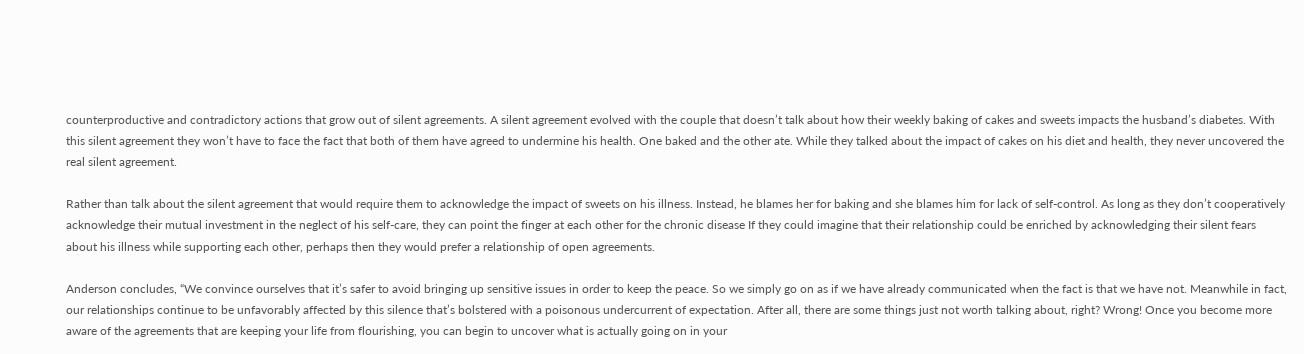counterproductive and contradictory actions that grow out of silent agreements. A silent agreement evolved with the couple that doesn’t talk about how their weekly baking of cakes and sweets impacts the husband’s diabetes. With this silent agreement they won’t have to face the fact that both of them have agreed to undermine his health. One baked and the other ate. While they talked about the impact of cakes on his diet and health, they never uncovered the real silent agreement.

Rather than talk about the silent agreement that would require them to acknowledge the impact of sweets on his illness. Instead, he blames her for baking and she blames him for lack of self-control. As long as they don’t cooperatively acknowledge their mutual investment in the neglect of his self-care, they can point the finger at each other for the chronic disease If they could imagine that their relationship could be enriched by acknowledging their silent fears about his illness while supporting each other, perhaps then they would prefer a relationship of open agreements.

Anderson concludes, “We convince ourselves that it’s safer to avoid bringing up sensitive issues in order to keep the peace. So we simply go on as if we have already communicated when the fact is that we have not. Meanwhile in fact, our relationships continue to be unfavorably affected by this silence that’s bolstered with a poisonous undercurrent of expectation. After all, there are some things just not worth talking about, right? Wrong! Once you become more aware of the agreements that are keeping your life from flourishing, you can begin to uncover what is actually going on in your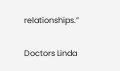relationships.”

Doctors Linda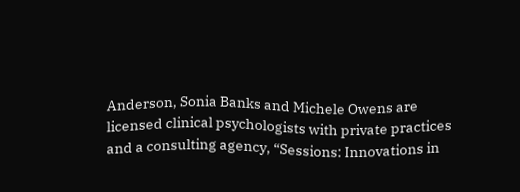Anderson, Sonia Banks and Michele Owens are licensed clinical psychologists with private practices and a consulting agency, “Sessions: Innovations in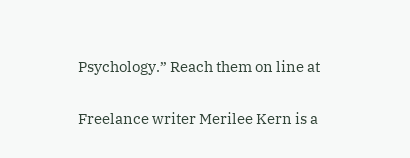Psychology.” Reach them on line at

Freelance writer Merilee Kern is a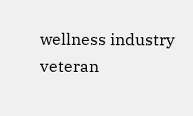wellness industry veteran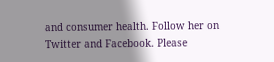and consumer health. Follow her on Twitter and Facebook. Please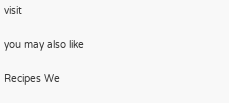visit

you may also like

Recipes We